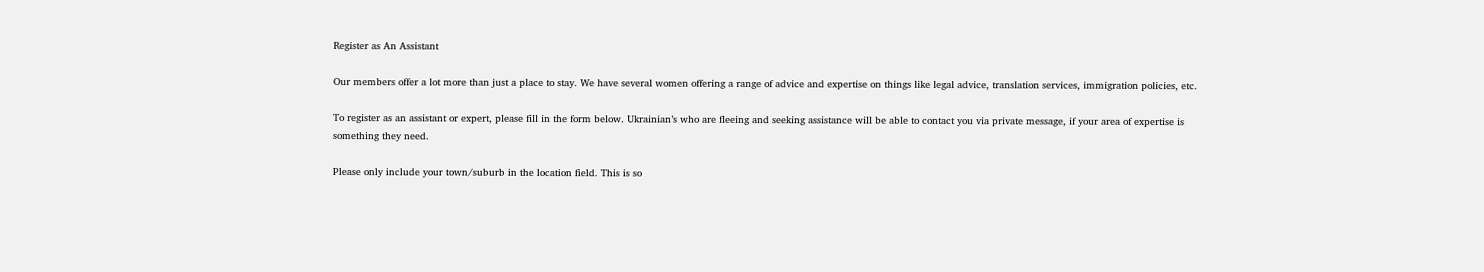Register as An Assistant

Our members offer a lot more than just a place to stay. We have several women offering a range of advice and expertise on things like legal advice, translation services, immigration policies, etc.

To register as an assistant or expert, please fill in the form below. Ukrainian’s who are fleeing and seeking assistance will be able to contact you via private message, if your area of expertise is something they need.

Please only include your town/suburb in the location field. This is so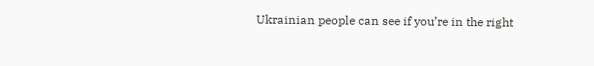Ukrainian people can see if you’re in the right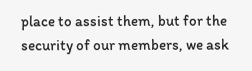place to assist them, but for the security of our members, we ask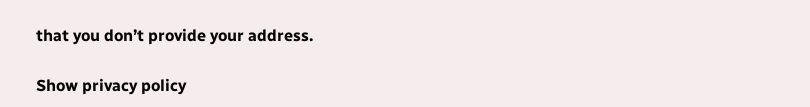that you don’t provide your address.

Show privacy policy